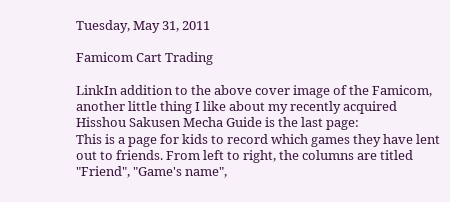Tuesday, May 31, 2011

Famicom Cart Trading

LinkIn addition to the above cover image of the Famicom, another little thing I like about my recently acquired Hisshou Sakusen Mecha Guide is the last page:
This is a page for kids to record which games they have lent out to friends. From left to right, the columns are titled "Friend", "Game's name",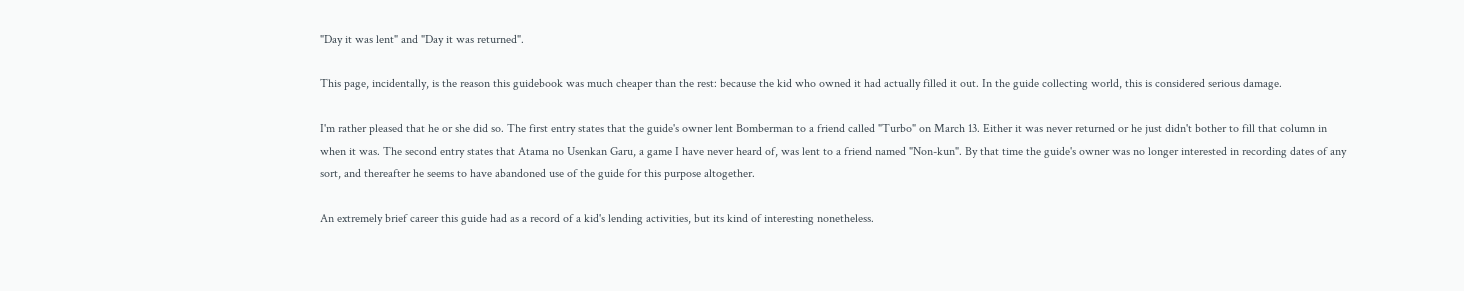"Day it was lent" and "Day it was returned".

This page, incidentally, is the reason this guidebook was much cheaper than the rest: because the kid who owned it had actually filled it out. In the guide collecting world, this is considered serious damage.

I'm rather pleased that he or she did so. The first entry states that the guide's owner lent Bomberman to a friend called "Turbo" on March 13. Either it was never returned or he just didn't bother to fill that column in when it was. The second entry states that Atama no Usenkan Garu, a game I have never heard of, was lent to a friend named "Non-kun". By that time the guide's owner was no longer interested in recording dates of any sort, and thereafter he seems to have abandoned use of the guide for this purpose altogether.

An extremely brief career this guide had as a record of a kid's lending activities, but its kind of interesting nonetheless.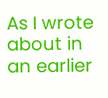As I wrote about in an earlier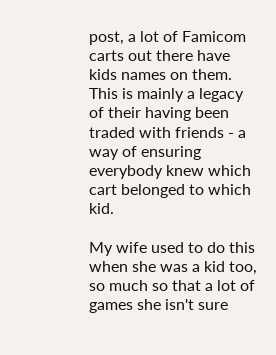post, a lot of Famicom carts out there have kids names on them.
This is mainly a legacy of their having been traded with friends - a way of ensuring everybody knew which cart belonged to which kid.

My wife used to do this when she was a kid too, so much so that a lot of games she isn't sure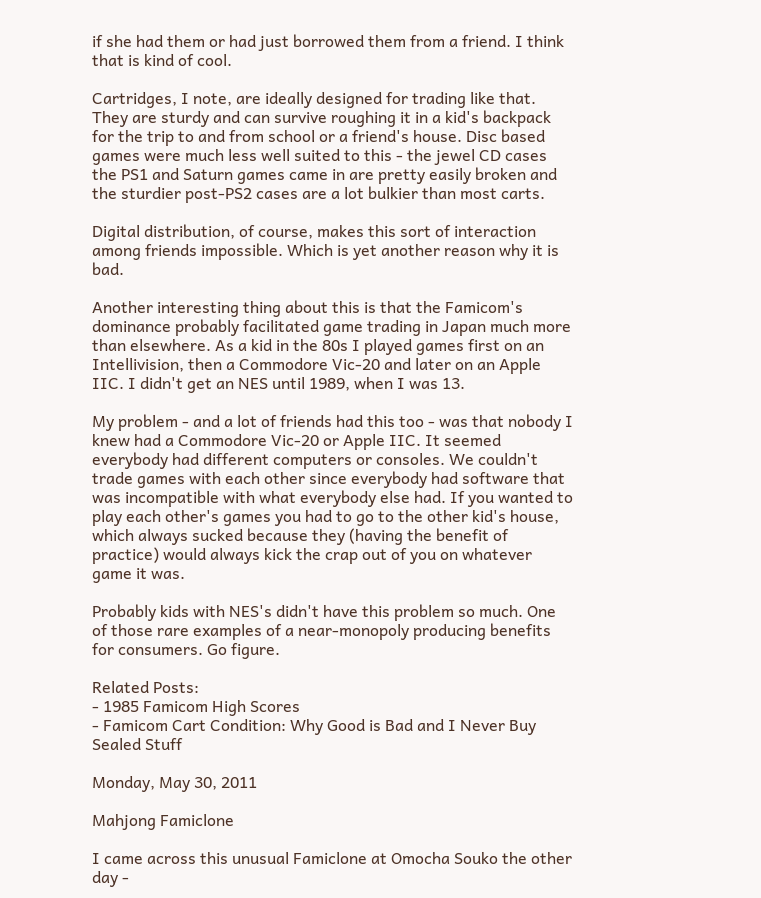if she had them or had just borrowed them from a friend. I think that is kind of cool.

Cartridges, I note, are ideally designed for trading like that. They are sturdy and can survive roughing it in a kid's backpack for the trip to and from school or a friend's house. Disc based games were much less well suited to this - the jewel CD cases the PS1 and Saturn games came in are pretty easily broken and the sturdier post-PS2 cases are a lot bulkier than most carts.

Digital distribution, of course, makes this sort of interaction among friends impossible. Which is yet another reason why it is bad.

Another interesting thing about this is that the Famicom's dominance probably facilitated game trading in Japan much more than elsewhere. As a kid in the 80s I played games first on an Intellivision, then a Commodore Vic-20 and later on an Apple IIC. I didn't get an NES until 1989, when I was 13.

My problem - and a lot of friends had this too - was that nobody I knew had a Commodore Vic-20 or Apple IIC. It seemed everybody had different computers or consoles. We couldn't trade games with each other since everybody had software that was incompatible with what everybody else had. If you wanted to play each other's games you had to go to the other kid's house, which always sucked because they (having the benefit of practice) would always kick the crap out of you on whatever game it was.

Probably kids with NES's didn't have this problem so much. One of those rare examples of a near-monopoly producing benefits for consumers. Go figure.

Related Posts:
- 1985 Famicom High Scores
- Famicom Cart Condition: Why Good is Bad and I Never Buy Sealed Stuff

Monday, May 30, 2011

Mahjong Famiclone

I came across this unusual Famiclone at Omocha Souko the other day -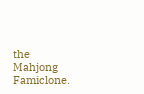the Mahjong Famiclone.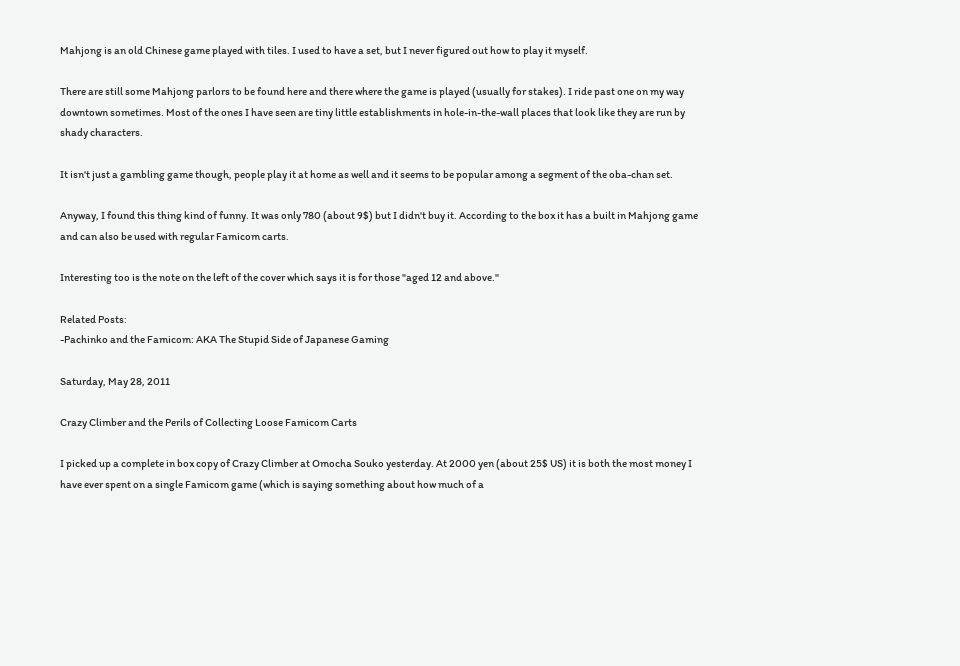Mahjong is an old Chinese game played with tiles. I used to have a set, but I never figured out how to play it myself.

There are still some Mahjong parlors to be found here and there where the game is played (usually for stakes). I ride past one on my way downtown sometimes. Most of the ones I have seen are tiny little establishments in hole-in-the-wall places that look like they are run by shady characters.

It isn't just a gambling game though, people play it at home as well and it seems to be popular among a segment of the oba-chan set.

Anyway, I found this thing kind of funny. It was only 780 (about 9$) but I didn't buy it. According to the box it has a built in Mahjong game and can also be used with regular Famicom carts.

Interesting too is the note on the left of the cover which says it is for those "aged 12 and above."

Related Posts:
-Pachinko and the Famicom: AKA The Stupid Side of Japanese Gaming

Saturday, May 28, 2011

Crazy Climber and the Perils of Collecting Loose Famicom Carts

I picked up a complete in box copy of Crazy Climber at Omocha Souko yesterday. At 2000 yen (about 25$ US) it is both the most money I have ever spent on a single Famicom game (which is saying something about how much of a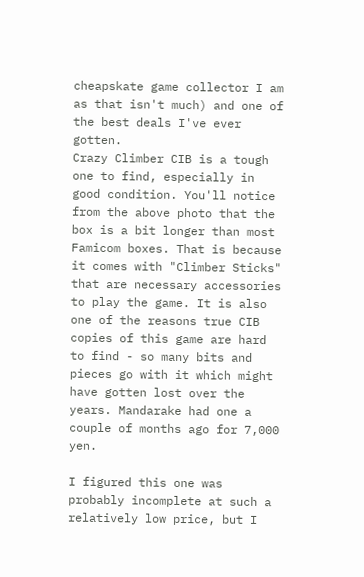cheapskate game collector I am as that isn't much) and one of the best deals I've ever gotten.
Crazy Climber CIB is a tough one to find, especially in good condition. You'll notice from the above photo that the box is a bit longer than most Famicom boxes. That is because it comes with "Climber Sticks" that are necessary accessories to play the game. It is also one of the reasons true CIB copies of this game are hard to find - so many bits and pieces go with it which might have gotten lost over the years. Mandarake had one a couple of months ago for 7,000 yen.

I figured this one was probably incomplete at such a relatively low price, but I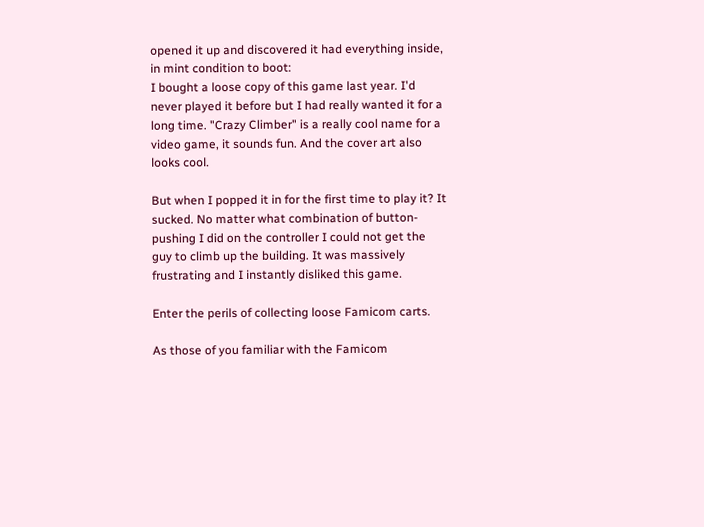opened it up and discovered it had everything inside, in mint condition to boot:
I bought a loose copy of this game last year. I'd never played it before but I had really wanted it for a long time. "Crazy Climber" is a really cool name for a video game, it sounds fun. And the cover art also looks cool.

But when I popped it in for the first time to play it? It sucked. No matter what combination of button-pushing I did on the controller I could not get the guy to climb up the building. It was massively frustrating and I instantly disliked this game.

Enter the perils of collecting loose Famicom carts.

As those of you familiar with the Famicom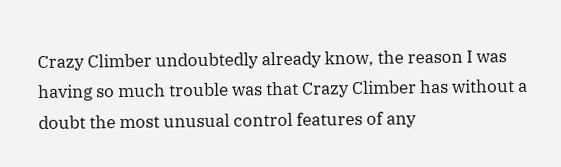Crazy Climber undoubtedly already know, the reason I was having so much trouble was that Crazy Climber has without a doubt the most unusual control features of any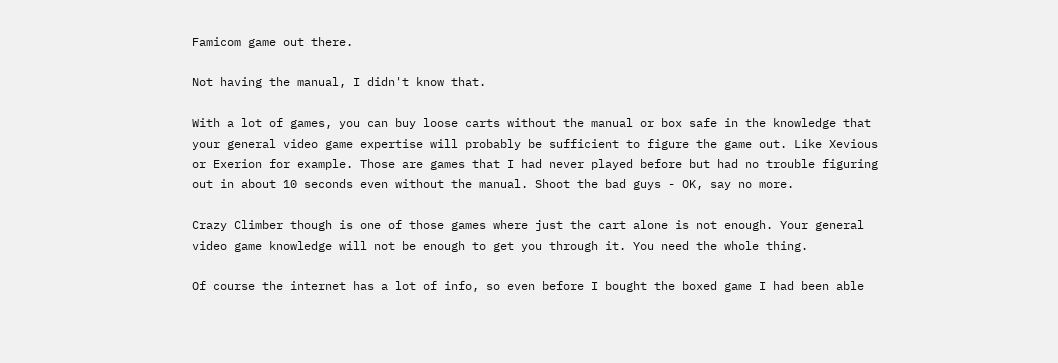Famicom game out there.

Not having the manual, I didn't know that.

With a lot of games, you can buy loose carts without the manual or box safe in the knowledge that your general video game expertise will probably be sufficient to figure the game out. Like Xevious or Exerion for example. Those are games that I had never played before but had no trouble figuring out in about 10 seconds even without the manual. Shoot the bad guys - OK, say no more.

Crazy Climber though is one of those games where just the cart alone is not enough. Your general video game knowledge will not be enough to get you through it. You need the whole thing.

Of course the internet has a lot of info, so even before I bought the boxed game I had been able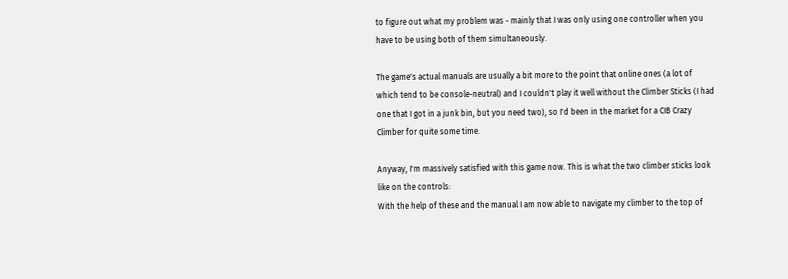to figure out what my problem was - mainly that I was only using one controller when you have to be using both of them simultaneously.

The game's actual manuals are usually a bit more to the point that online ones (a lot of which tend to be console-neutral) and I couldn't play it well without the Climber Sticks (I had one that I got in a junk bin, but you need two), so I'd been in the market for a CIB Crazy Climber for quite some time.

Anyway, I'm massively satisfied with this game now. This is what the two climber sticks look like on the controls:
With the help of these and the manual I am now able to navigate my climber to the top of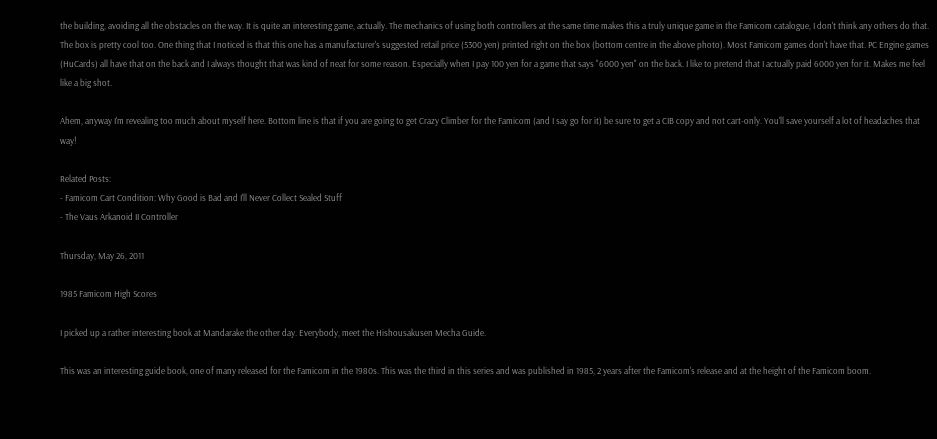the building, avoiding all the obstacles on the way. It is quite an interesting game, actually. The mechanics of using both controllers at the same time makes this a truly unique game in the Famicom catalogue, I don't think any others do that.
The box is pretty cool too. One thing that I noticed is that this one has a manufacturer's suggested retail price (5300 yen) printed right on the box (bottom centre in the above photo). Most Famicom games don't have that. PC Engine games (HuCards) all have that on the back and I always thought that was kind of neat for some reason. Especially when I pay 100 yen for a game that says "6000 yen" on the back. I like to pretend that I actually paid 6000 yen for it. Makes me feel like a big shot.

Ahem, anyway I'm revealing too much about myself here. Bottom line is that if you are going to get Crazy Climber for the Famicom (and I say go for it) be sure to get a CIB copy and not cart-only. You'll save yourself a lot of headaches that way!

Related Posts:
- Famicom Cart Condition: Why Good is Bad and I'll Never Collect Sealed Stuff
- The Vaus Arkanoid II Controller

Thursday, May 26, 2011

1985 Famicom High Scores

I picked up a rather interesting book at Mandarake the other day. Everybody, meet the Hishousakusen Mecha Guide.

This was an interesting guide book, one of many released for the Famicom in the 1980s. This was the third in this series and was published in 1985, 2 years after the Famicom's release and at the height of the Famicom boom.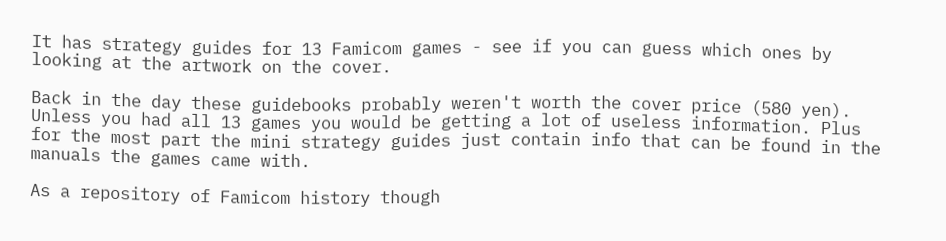It has strategy guides for 13 Famicom games - see if you can guess which ones by looking at the artwork on the cover.

Back in the day these guidebooks probably weren't worth the cover price (580 yen). Unless you had all 13 games you would be getting a lot of useless information. Plus for the most part the mini strategy guides just contain info that can be found in the manuals the games came with.

As a repository of Famicom history though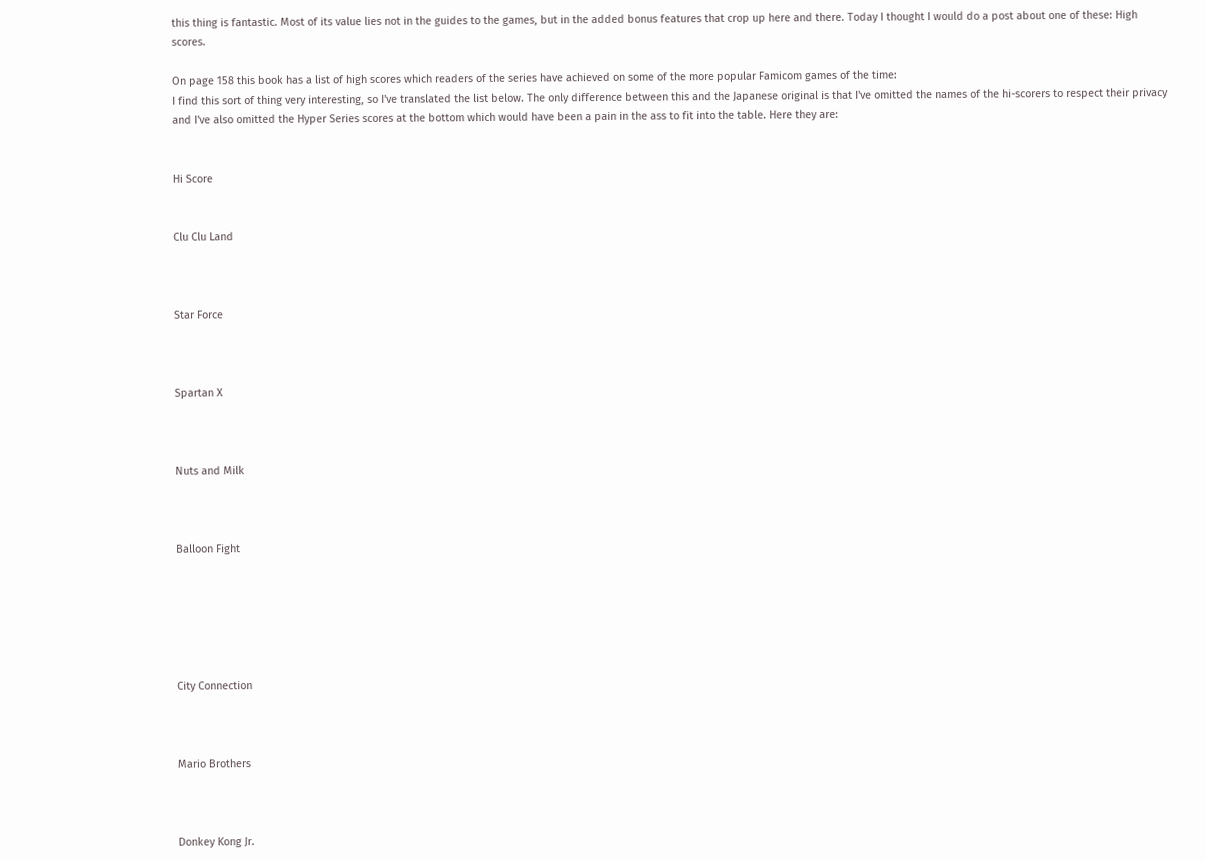this thing is fantastic. Most of its value lies not in the guides to the games, but in the added bonus features that crop up here and there. Today I thought I would do a post about one of these: High scores.

On page 158 this book has a list of high scores which readers of the series have achieved on some of the more popular Famicom games of the time:
I find this sort of thing very interesting, so I've translated the list below. The only difference between this and the Japanese original is that I've omitted the names of the hi-scorers to respect their privacy and I've also omitted the Hyper Series scores at the bottom which would have been a pain in the ass to fit into the table. Here they are:


Hi Score


Clu Clu Land



Star Force



Spartan X



Nuts and Milk



Balloon Fight






City Connection



Mario Brothers



Donkey Kong Jr.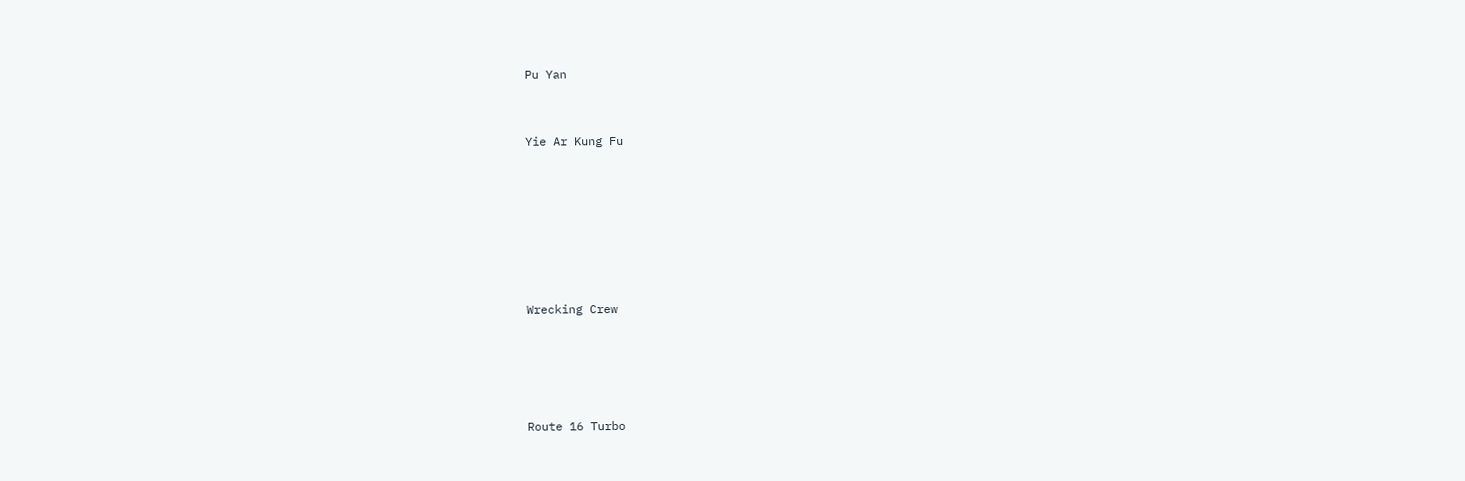Pu Yan



Yie Ar Kung Fu









Wrecking Crew






Route 16 Turbo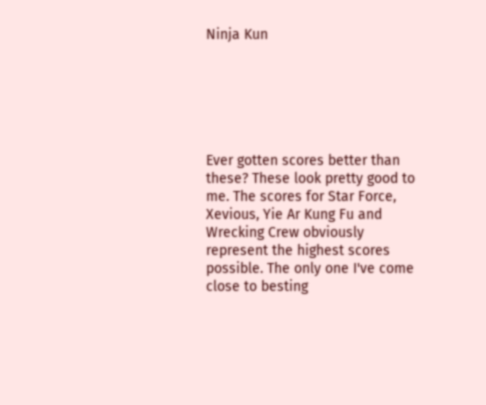Ninja Kun






Ever gotten scores better than these? These look pretty good to me. The scores for Star Force, Xevious, Yie Ar Kung Fu and Wrecking Crew obviously represent the highest scores possible. The only one I've come close to besting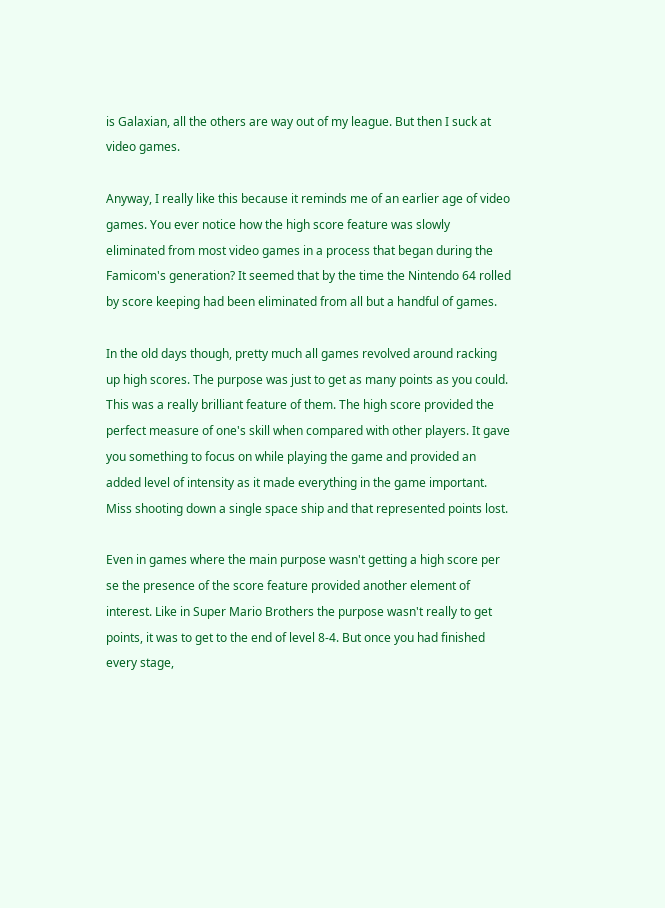is Galaxian, all the others are way out of my league. But then I suck at video games.

Anyway, I really like this because it reminds me of an earlier age of video games. You ever notice how the high score feature was slowly eliminated from most video games in a process that began during the Famicom's generation? It seemed that by the time the Nintendo 64 rolled by score keeping had been eliminated from all but a handful of games.

In the old days though, pretty much all games revolved around racking up high scores. The purpose was just to get as many points as you could. This was a really brilliant feature of them. The high score provided the perfect measure of one's skill when compared with other players. It gave you something to focus on while playing the game and provided an added level of intensity as it made everything in the game important. Miss shooting down a single space ship and that represented points lost.

Even in games where the main purpose wasn't getting a high score per se the presence of the score feature provided another element of interest. Like in Super Mario Brothers the purpose wasn't really to get points, it was to get to the end of level 8-4. But once you had finished every stage,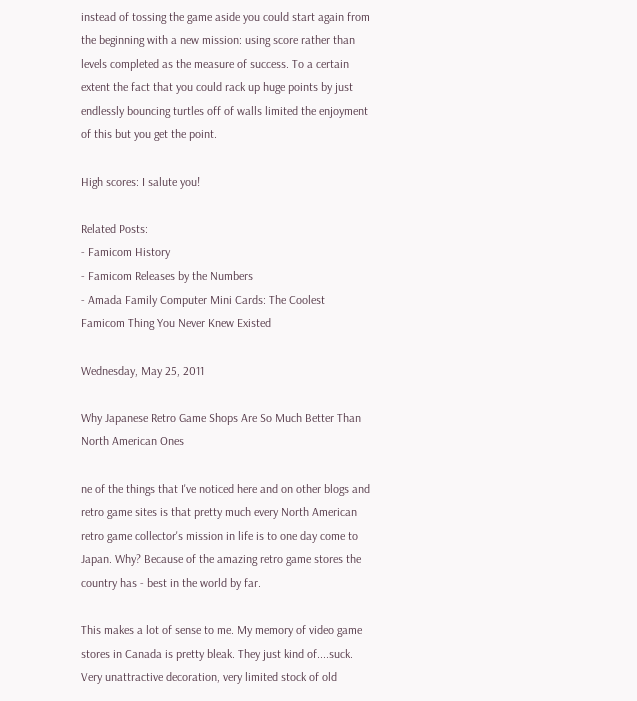instead of tossing the game aside you could start again from the beginning with a new mission: using score rather than levels completed as the measure of success. To a certain extent the fact that you could rack up huge points by just endlessly bouncing turtles off of walls limited the enjoyment of this but you get the point.

High scores: I salute you!

Related Posts:
- Famicom History
- Famicom Releases by the Numbers
- Amada Family Computer Mini Cards: The Coolest Famicom Thing You Never Knew Existed

Wednesday, May 25, 2011

Why Japanese Retro Game Shops Are So Much Better Than North American Ones

ne of the things that I've noticed here and on other blogs and retro game sites is that pretty much every North American retro game collector's mission in life is to one day come to Japan. Why? Because of the amazing retro game stores the country has - best in the world by far.

This makes a lot of sense to me. My memory of video game stores in Canada is pretty bleak. They just kind of....suck. Very unattractive decoration, very limited stock of old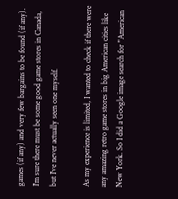games (if any) and very few bargains to be found (if any). I'm sure there must be some good game stores in Canada, but I've never actually seen one myself.

As my experience is limited, I wanted to check if there were any amazing retro game stores in big American cities like New York. So I did a Google image search for "American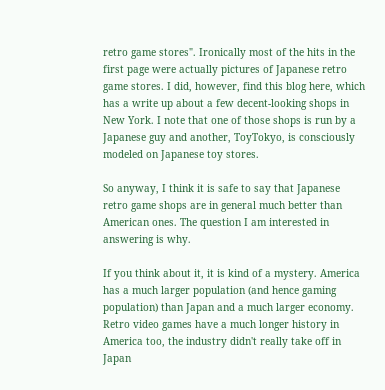retro game stores". Ironically most of the hits in the first page were actually pictures of Japanese retro game stores. I did, however, find this blog here, which has a write up about a few decent-looking shops in New York. I note that one of those shops is run by a Japanese guy and another, ToyTokyo, is consciously modeled on Japanese toy stores.

So anyway, I think it is safe to say that Japanese retro game shops are in general much better than American ones. The question I am interested in answering is why.

If you think about it, it is kind of a mystery. America has a much larger population (and hence gaming population) than Japan and a much larger economy. Retro video games have a much longer history in America too, the industry didn't really take off in Japan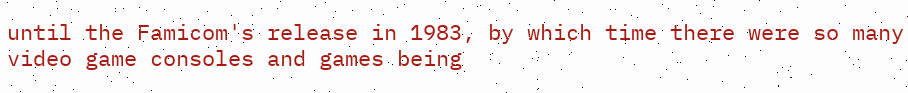until the Famicom's release in 1983, by which time there were so many video game consoles and games being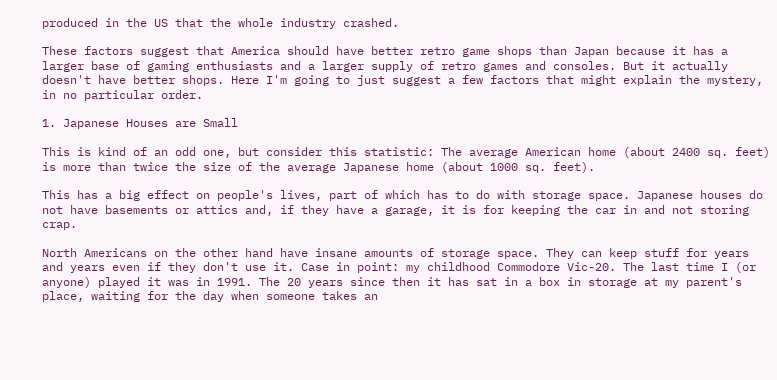produced in the US that the whole industry crashed.

These factors suggest that America should have better retro game shops than Japan because it has a larger base of gaming enthusiasts and a larger supply of retro games and consoles. But it actually doesn't have better shops. Here I'm going to just suggest a few factors that might explain the mystery, in no particular order.

1. Japanese Houses are Small

This is kind of an odd one, but consider this statistic: The average American home (about 2400 sq. feet) is more than twice the size of the average Japanese home (about 1000 sq. feet).

This has a big effect on people's lives, part of which has to do with storage space. Japanese houses do not have basements or attics and, if they have a garage, it is for keeping the car in and not storing crap.

North Americans on the other hand have insane amounts of storage space. They can keep stuff for years and years even if they don't use it. Case in point: my childhood Commodore Vic-20. The last time I (or anyone) played it was in 1991. The 20 years since then it has sat in a box in storage at my parent's place, waiting for the day when someone takes an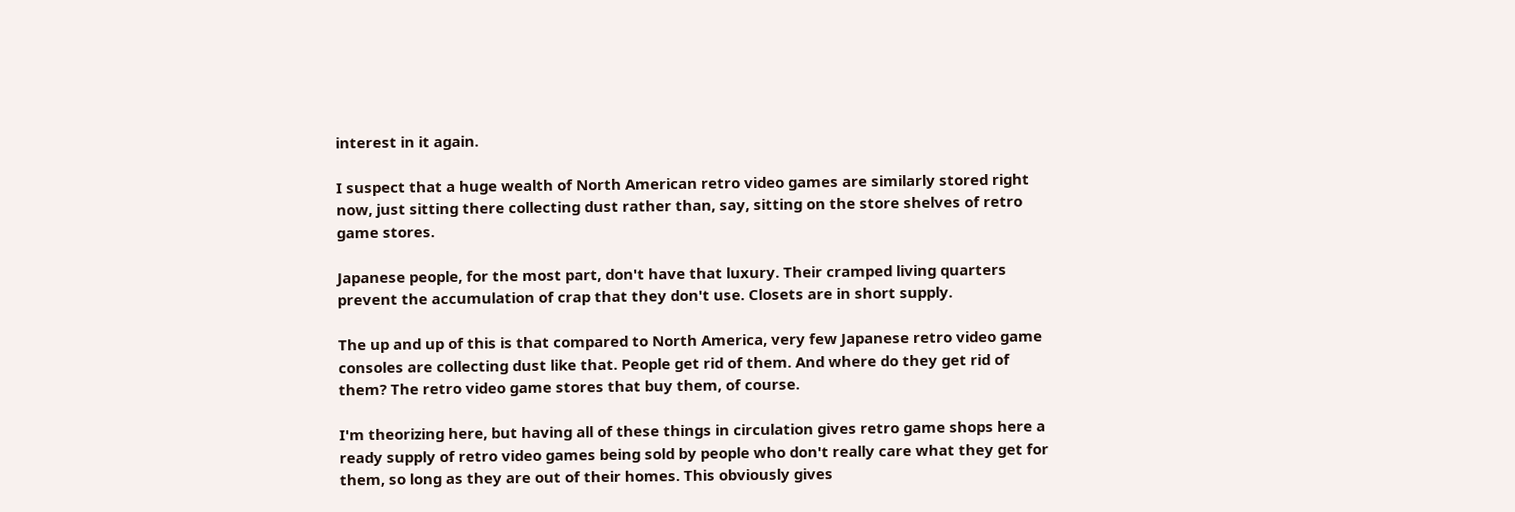interest in it again.

I suspect that a huge wealth of North American retro video games are similarly stored right now, just sitting there collecting dust rather than, say, sitting on the store shelves of retro game stores.

Japanese people, for the most part, don't have that luxury. Their cramped living quarters prevent the accumulation of crap that they don't use. Closets are in short supply.

The up and up of this is that compared to North America, very few Japanese retro video game consoles are collecting dust like that. People get rid of them. And where do they get rid of them? The retro video game stores that buy them, of course.

I'm theorizing here, but having all of these things in circulation gives retro game shops here a ready supply of retro video games being sold by people who don't really care what they get for them, so long as they are out of their homes. This obviously gives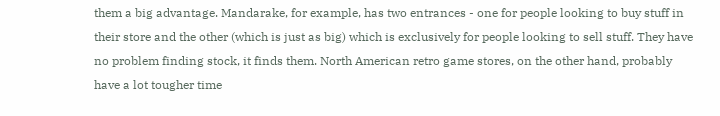them a big advantage. Mandarake, for example, has two entrances - one for people looking to buy stuff in their store and the other (which is just as big) which is exclusively for people looking to sell stuff. They have no problem finding stock, it finds them. North American retro game stores, on the other hand, probably have a lot tougher time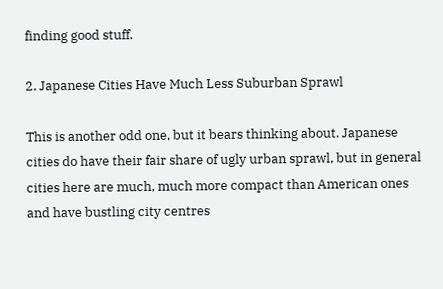finding good stuff.

2. Japanese Cities Have Much Less Suburban Sprawl

This is another odd one, but it bears thinking about. Japanese cities do have their fair share of ugly urban sprawl, but in general cities here are much, much more compact than American ones and have bustling city centres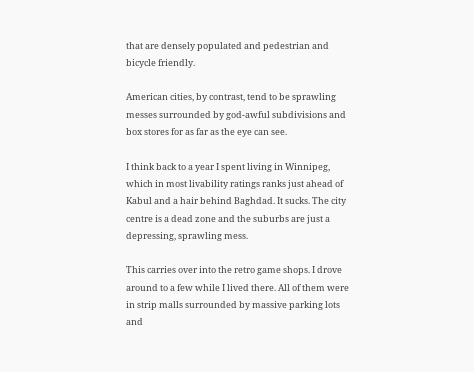that are densely populated and pedestrian and bicycle friendly.

American cities, by contrast, tend to be sprawling messes surrounded by god-awful subdivisions and box stores for as far as the eye can see.

I think back to a year I spent living in Winnipeg, which in most livability ratings ranks just ahead of Kabul and a hair behind Baghdad. It sucks. The city centre is a dead zone and the suburbs are just a depressing, sprawling mess.

This carries over into the retro game shops. I drove around to a few while I lived there. All of them were in strip malls surrounded by massive parking lots and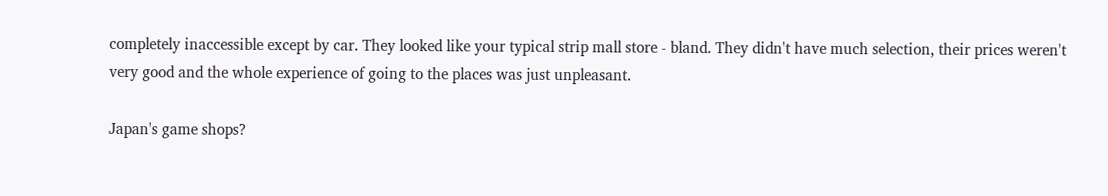completely inaccessible except by car. They looked like your typical strip mall store - bland. They didn't have much selection, their prices weren't very good and the whole experience of going to the places was just unpleasant.

Japan's game shops?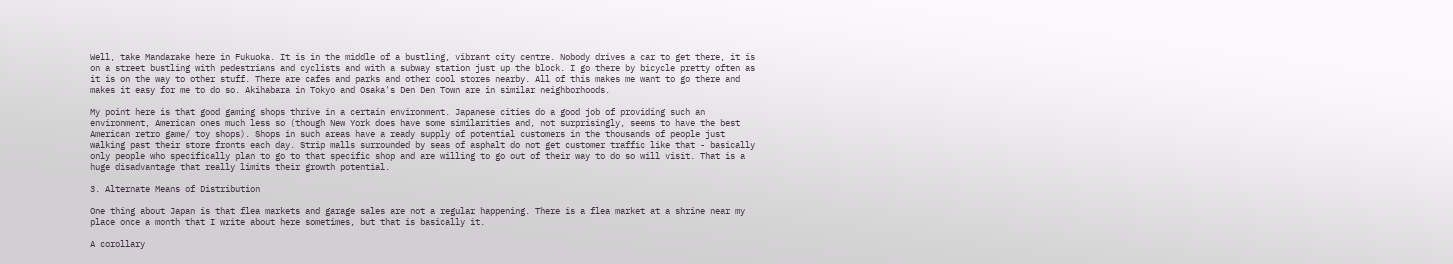Well, take Mandarake here in Fukuoka. It is in the middle of a bustling, vibrant city centre. Nobody drives a car to get there, it is on a street bustling with pedestrians and cyclists and with a subway station just up the block. I go there by bicycle pretty often as it is on the way to other stuff. There are cafes and parks and other cool stores nearby. All of this makes me want to go there and makes it easy for me to do so. Akihabara in Tokyo and Osaka's Den Den Town are in similar neighborhoods.

My point here is that good gaming shops thrive in a certain environment. Japanese cities do a good job of providing such an environment, American ones much less so (though New York does have some similarities and, not surprisingly, seems to have the best American retro game/ toy shops). Shops in such areas have a ready supply of potential customers in the thousands of people just walking past their store fronts each day. Strip malls surrounded by seas of asphalt do not get customer traffic like that - basically only people who specifically plan to go to that specific shop and are willing to go out of their way to do so will visit. That is a huge disadvantage that really limits their growth potential.

3. Alternate Means of Distribution

One thing about Japan is that flea markets and garage sales are not a regular happening. There is a flea market at a shrine near my place once a month that I write about here sometimes, but that is basically it.

A corollary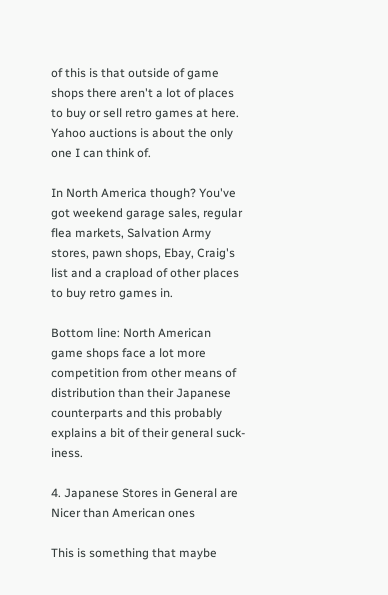of this is that outside of game shops there aren't a lot of places to buy or sell retro games at here. Yahoo auctions is about the only one I can think of.

In North America though? You've got weekend garage sales, regular flea markets, Salvation Army stores, pawn shops, Ebay, Craig's list and a crapload of other places to buy retro games in.

Bottom line: North American game shops face a lot more competition from other means of distribution than their Japanese counterparts and this probably explains a bit of their general suck-iness.

4. Japanese Stores in General are Nicer than American ones

This is something that maybe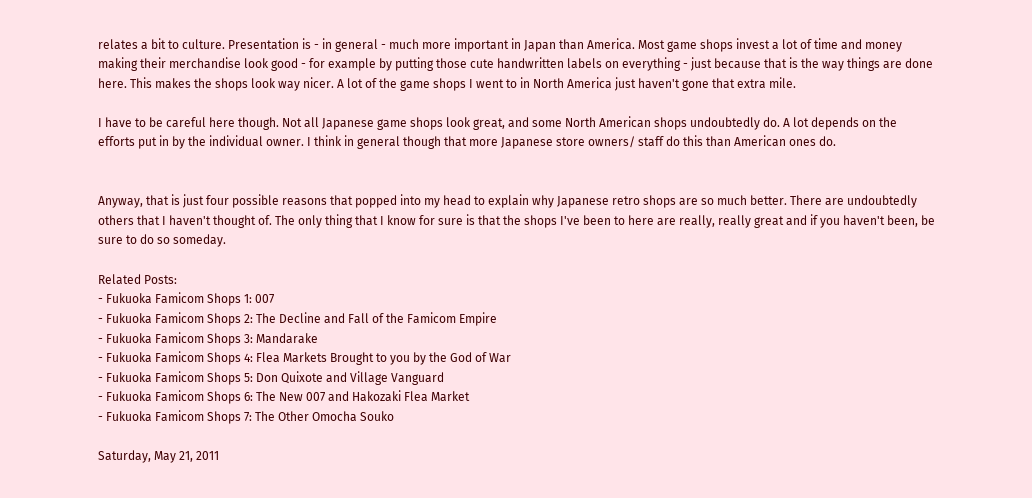relates a bit to culture. Presentation is - in general - much more important in Japan than America. Most game shops invest a lot of time and money making their merchandise look good - for example by putting those cute handwritten labels on everything - just because that is the way things are done here. This makes the shops look way nicer. A lot of the game shops I went to in North America just haven't gone that extra mile.

I have to be careful here though. Not all Japanese game shops look great, and some North American shops undoubtedly do. A lot depends on the efforts put in by the individual owner. I think in general though that more Japanese store owners/ staff do this than American ones do.


Anyway, that is just four possible reasons that popped into my head to explain why Japanese retro shops are so much better. There are undoubtedly others that I haven't thought of. The only thing that I know for sure is that the shops I've been to here are really, really great and if you haven't been, be sure to do so someday.

Related Posts:
- Fukuoka Famicom Shops 1: 007
- Fukuoka Famicom Shops 2: The Decline and Fall of the Famicom Empire
- Fukuoka Famicom Shops 3: Mandarake
- Fukuoka Famicom Shops 4: Flea Markets Brought to you by the God of War
- Fukuoka Famicom Shops 5: Don Quixote and Village Vanguard
- Fukuoka Famicom Shops 6: The New 007 and Hakozaki Flea Market
- Fukuoka Famicom Shops 7: The Other Omocha Souko

Saturday, May 21, 2011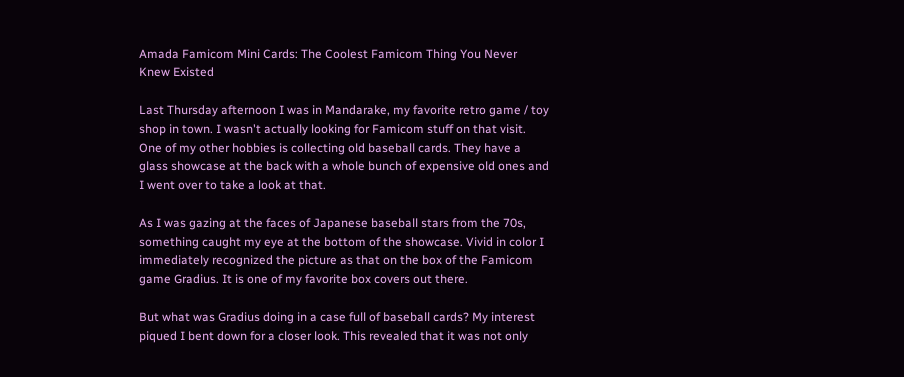Amada Famicom Mini Cards: The Coolest Famicom Thing You Never Knew Existed

Last Thursday afternoon I was in Mandarake, my favorite retro game / toy shop in town. I wasn't actually looking for Famicom stuff on that visit. One of my other hobbies is collecting old baseball cards. They have a glass showcase at the back with a whole bunch of expensive old ones and I went over to take a look at that.

As I was gazing at the faces of Japanese baseball stars from the 70s, something caught my eye at the bottom of the showcase. Vivid in color I immediately recognized the picture as that on the box of the Famicom game Gradius. It is one of my favorite box covers out there.

But what was Gradius doing in a case full of baseball cards? My interest piqued I bent down for a closer look. This revealed that it was not only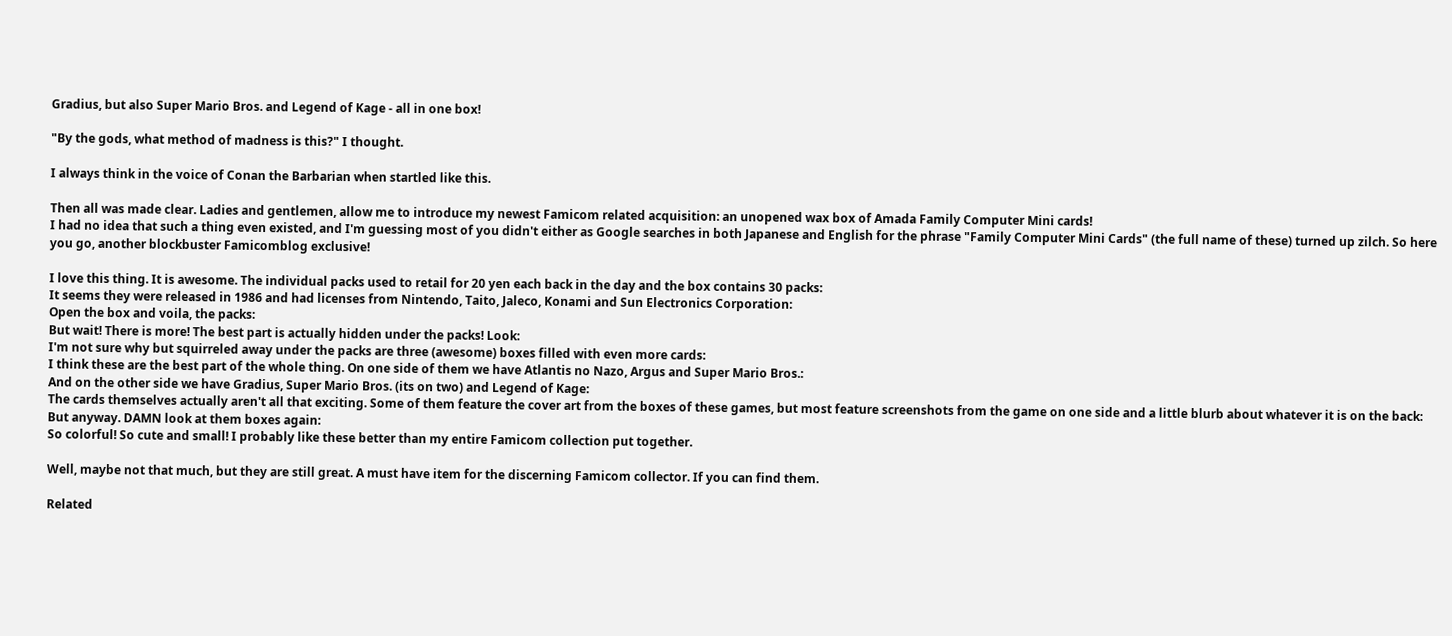Gradius, but also Super Mario Bros. and Legend of Kage - all in one box!

"By the gods, what method of madness is this?" I thought.

I always think in the voice of Conan the Barbarian when startled like this.

Then all was made clear. Ladies and gentlemen, allow me to introduce my newest Famicom related acquisition: an unopened wax box of Amada Family Computer Mini cards!
I had no idea that such a thing even existed, and I'm guessing most of you didn't either as Google searches in both Japanese and English for the phrase "Family Computer Mini Cards" (the full name of these) turned up zilch. So here you go, another blockbuster Famicomblog exclusive!

I love this thing. It is awesome. The individual packs used to retail for 20 yen each back in the day and the box contains 30 packs:
It seems they were released in 1986 and had licenses from Nintendo, Taito, Jaleco, Konami and Sun Electronics Corporation:
Open the box and voila, the packs:
But wait! There is more! The best part is actually hidden under the packs! Look:
I'm not sure why but squirreled away under the packs are three (awesome) boxes filled with even more cards:
I think these are the best part of the whole thing. On one side of them we have Atlantis no Nazo, Argus and Super Mario Bros.:
And on the other side we have Gradius, Super Mario Bros. (its on two) and Legend of Kage:
The cards themselves actually aren't all that exciting. Some of them feature the cover art from the boxes of these games, but most feature screenshots from the game on one side and a little blurb about whatever it is on the back:
But anyway. DAMN look at them boxes again:
So colorful! So cute and small! I probably like these better than my entire Famicom collection put together.

Well, maybe not that much, but they are still great. A must have item for the discerning Famicom collector. If you can find them.

Related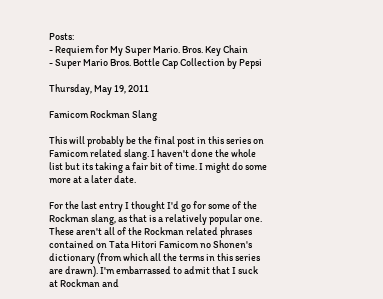Posts:
- Requiem for My Super Mario. Bros. Key Chain
- Super Mario Bros. Bottle Cap Collection by Pepsi

Thursday, May 19, 2011

Famicom Rockman Slang

This will probably be the final post in this series on Famicom related slang. I haven't done the whole list but its taking a fair bit of time. I might do some more at a later date.

For the last entry I thought I'd go for some of the Rockman slang, as that is a relatively popular one. These aren't all of the Rockman related phrases contained on Tata Hitori Famicom no Shonen's dictionary (from which all the terms in this series are drawn). I'm embarrassed to admit that I suck at Rockman and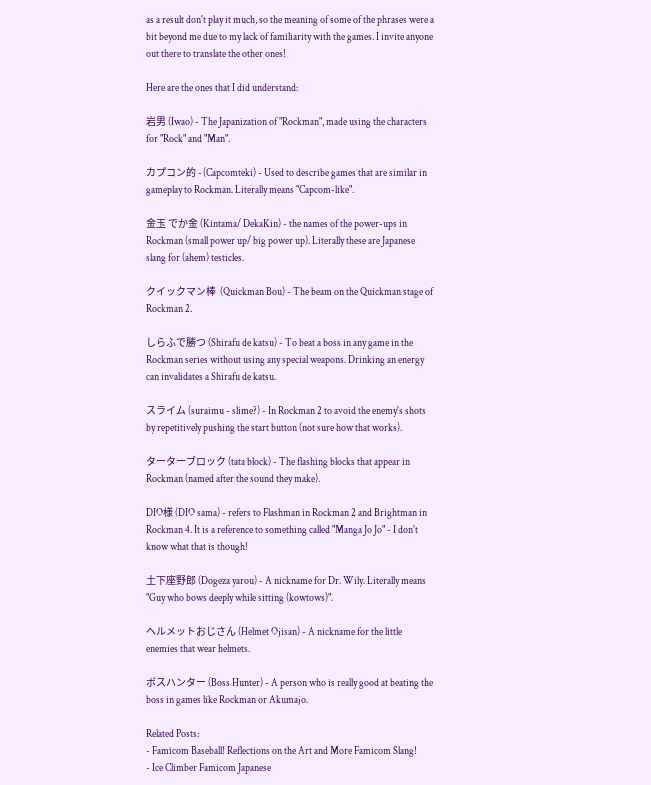as a result don't play it much, so the meaning of some of the phrases were a bit beyond me due to my lack of familiarity with the games. I invite anyone out there to translate the other ones!

Here are the ones that I did understand:

岩男 (Iwao) - The Japanization of "Rockman", made using the characters for "Rock" and "Man".

カプコン的 - (Capcomteki) - Used to describe games that are similar in gameplay to Rockman. Literally means "Capcom-like".

金玉 でか金 (Kintama/ DekaKin) - the names of the power-ups in Rockman (small power up/ big power up). Literally these are Japanese slang for (ahem) testicles.

クイックマン棒  (Quickman Bou) - The beam on the Quickman stage of Rockman 2.

しらふで勝つ (Shirafu de katsu) - To beat a boss in any game in the Rockman series without using any special weapons. Drinking an energy can invalidates a Shirafu de katsu.

スライム (suraimu - slime?) - In Rockman 2 to avoid the enemy's shots by repetitively pushing the start button (not sure how that works).

ターターブロック (tata block) - The flashing blocks that appear in Rockman (named after the sound they make).

DIO様 (DIO sama) - refers to Flashman in Rockman 2 and Brightman in Rockman 4. It is a reference to something called "Manga Jo Jo" - I don't know what that is though!

土下座野郎 (Dogeza yarou) - A nickname for Dr. Wily. Literally means "Guy who bows deeply while sitting (kowtows)".

ヘルメットおじさん (Helmet Ojisan) - A nickname for the little enemies that wear helmets.

ボスハンター (Boss Hunter) - A person who is really good at beating the boss in games like Rockman or Akumajo.

Related Posts:
- Famicom Baseball! Reflections on the Art and More Famicom Slang!
- Ice Climber Famicom Japanese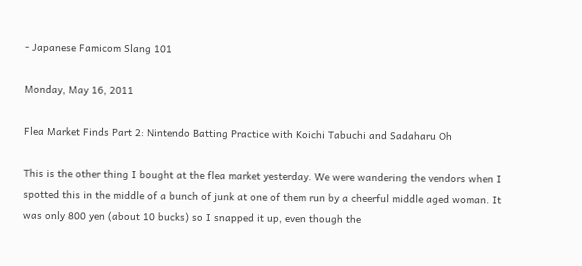- Japanese Famicom Slang 101

Monday, May 16, 2011

Flea Market Finds Part 2: Nintendo Batting Practice with Koichi Tabuchi and Sadaharu Oh

This is the other thing I bought at the flea market yesterday. We were wandering the vendors when I spotted this in the middle of a bunch of junk at one of them run by a cheerful middle aged woman. It was only 800 yen (about 10 bucks) so I snapped it up, even though the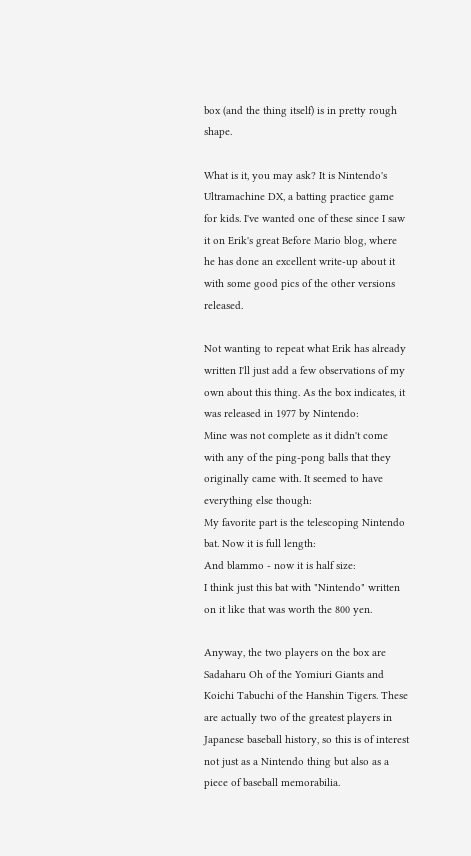box (and the thing itself) is in pretty rough shape.

What is it, you may ask? It is Nintendo's Ultramachine DX, a batting practice game for kids. I've wanted one of these since I saw it on Erik's great Before Mario blog, where he has done an excellent write-up about it with some good pics of the other versions released.

Not wanting to repeat what Erik has already written I'll just add a few observations of my own about this thing. As the box indicates, it was released in 1977 by Nintendo:
Mine was not complete as it didn't come with any of the ping-pong balls that they originally came with. It seemed to have everything else though:
My favorite part is the telescoping Nintendo bat. Now it is full length:
And blammo - now it is half size:
I think just this bat with "Nintendo" written on it like that was worth the 800 yen.

Anyway, the two players on the box are Sadaharu Oh of the Yomiuri Giants and Koichi Tabuchi of the Hanshin Tigers. These are actually two of the greatest players in Japanese baseball history, so this is of interest not just as a Nintendo thing but also as a piece of baseball memorabilia.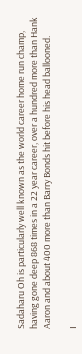Sadaharu Oh is particularly well known as the world career home run champ, having gone deep 868 times in a 22 year career, over a hundred more than Hank Aaron and about 400 more than Barry Bonds hit before his head ballooned.

I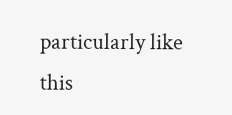particularly like this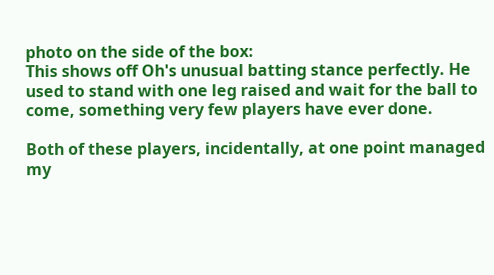photo on the side of the box:
This shows off Oh's unusual batting stance perfectly. He used to stand with one leg raised and wait for the ball to come, something very few players have ever done.

Both of these players, incidentally, at one point managed my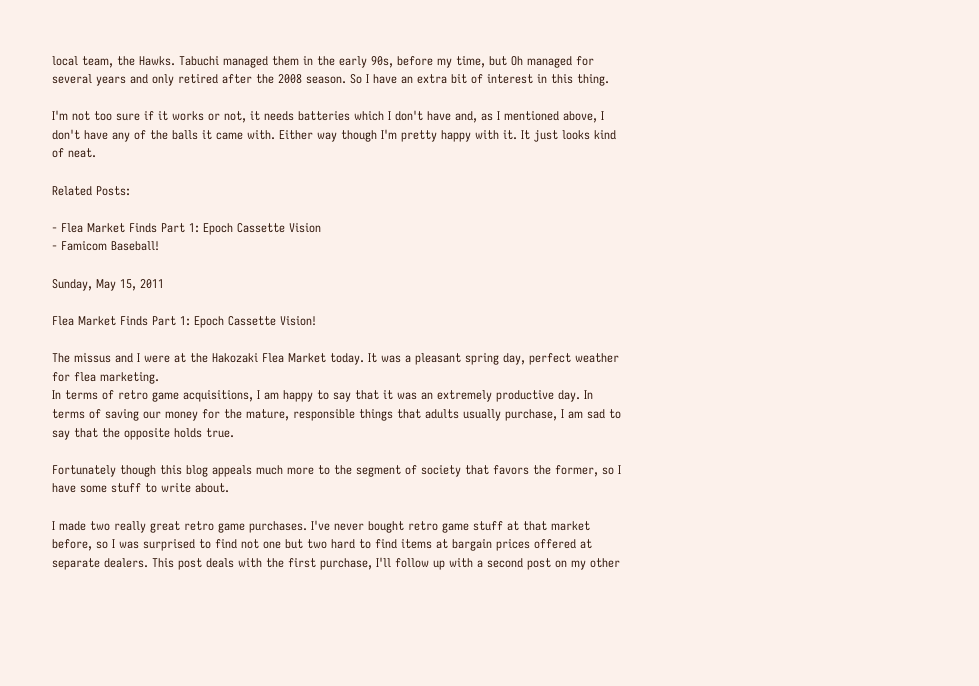local team, the Hawks. Tabuchi managed them in the early 90s, before my time, but Oh managed for several years and only retired after the 2008 season. So I have an extra bit of interest in this thing.

I'm not too sure if it works or not, it needs batteries which I don't have and, as I mentioned above, I don't have any of the balls it came with. Either way though I'm pretty happy with it. It just looks kind of neat.

Related Posts:

- Flea Market Finds Part 1: Epoch Cassette Vision
- Famicom Baseball!

Sunday, May 15, 2011

Flea Market Finds Part 1: Epoch Cassette Vision!

The missus and I were at the Hakozaki Flea Market today. It was a pleasant spring day, perfect weather for flea marketing.
In terms of retro game acquisitions, I am happy to say that it was an extremely productive day. In terms of saving our money for the mature, responsible things that adults usually purchase, I am sad to say that the opposite holds true.

Fortunately though this blog appeals much more to the segment of society that favors the former, so I have some stuff to write about.

I made two really great retro game purchases. I've never bought retro game stuff at that market before, so I was surprised to find not one but two hard to find items at bargain prices offered at separate dealers. This post deals with the first purchase, I'll follow up with a second post on my other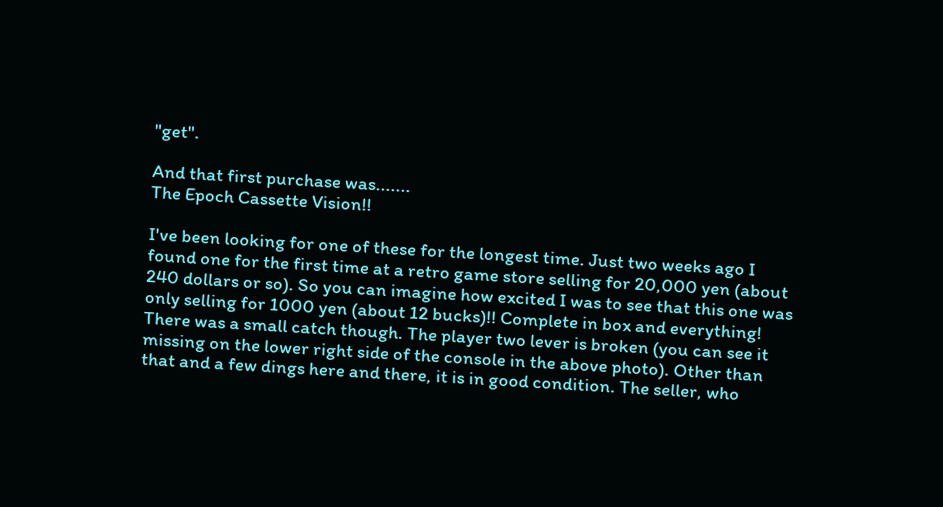"get".

And that first purchase was.......
The Epoch Cassette Vision!!

I've been looking for one of these for the longest time. Just two weeks ago I found one for the first time at a retro game store selling for 20,000 yen (about 240 dollars or so). So you can imagine how excited I was to see that this one was only selling for 1000 yen (about 12 bucks)!! Complete in box and everything!
There was a small catch though. The player two lever is broken (you can see it missing on the lower right side of the console in the above photo). Other than that and a few dings here and there, it is in good condition. The seller, who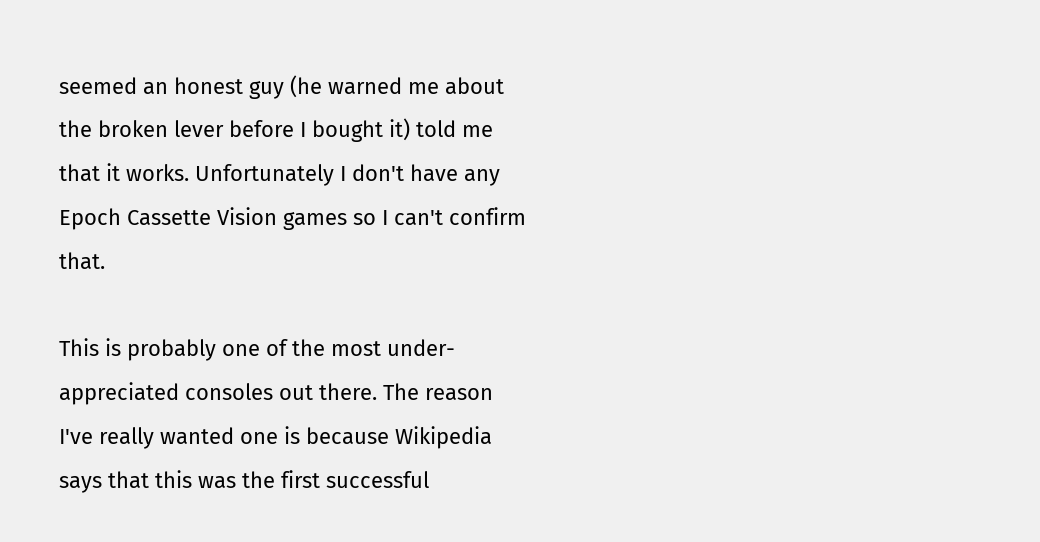seemed an honest guy (he warned me about the broken lever before I bought it) told me that it works. Unfortunately I don't have any Epoch Cassette Vision games so I can't confirm that.

This is probably one of the most under-appreciated consoles out there. The reason I've really wanted one is because Wikipedia says that this was the first successful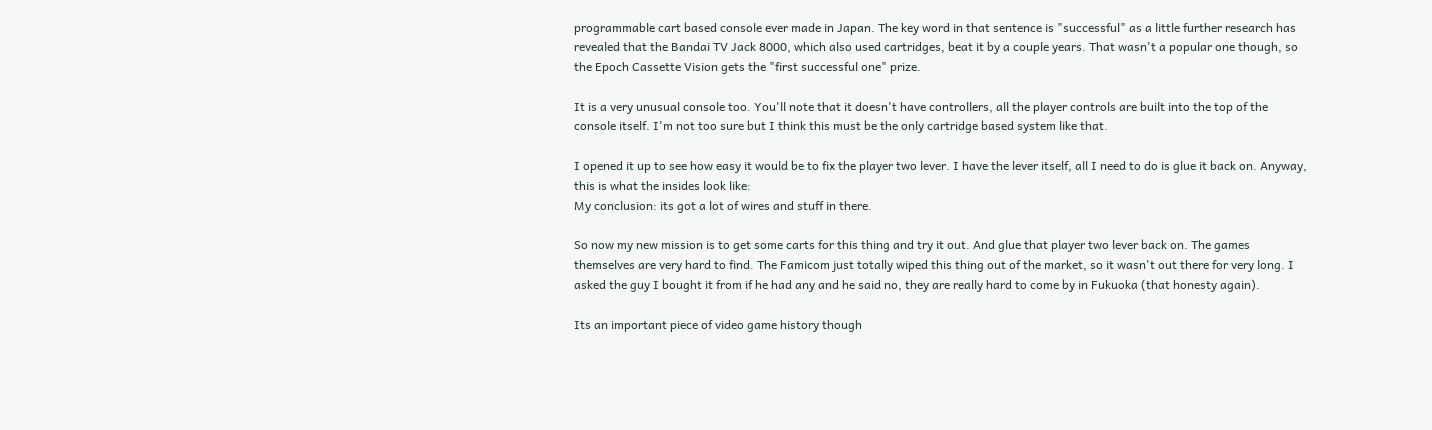programmable cart based console ever made in Japan. The key word in that sentence is "successful" as a little further research has revealed that the Bandai TV Jack 8000, which also used cartridges, beat it by a couple years. That wasn't a popular one though, so the Epoch Cassette Vision gets the "first successful one" prize.

It is a very unusual console too. You'll note that it doesn't have controllers, all the player controls are built into the top of the console itself. I'm not too sure but I think this must be the only cartridge based system like that.

I opened it up to see how easy it would be to fix the player two lever. I have the lever itself, all I need to do is glue it back on. Anyway, this is what the insides look like:
My conclusion: its got a lot of wires and stuff in there.

So now my new mission is to get some carts for this thing and try it out. And glue that player two lever back on. The games themselves are very hard to find. The Famicom just totally wiped this thing out of the market, so it wasn't out there for very long. I asked the guy I bought it from if he had any and he said no, they are really hard to come by in Fukuoka (that honesty again).

Its an important piece of video game history though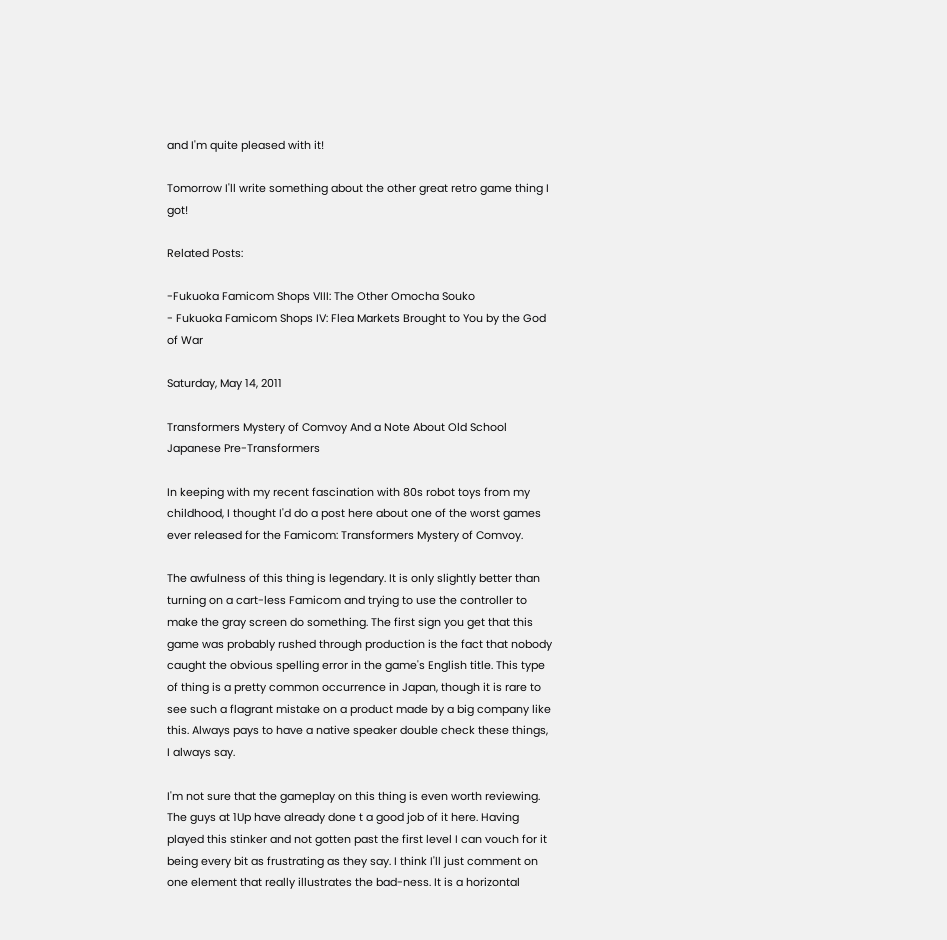and I'm quite pleased with it!

Tomorrow I'll write something about the other great retro game thing I got!

Related Posts:

-Fukuoka Famicom Shops VIII: The Other Omocha Souko
- Fukuoka Famicom Shops IV: Flea Markets Brought to You by the God of War

Saturday, May 14, 2011

Transformers Mystery of Comvoy And a Note About Old School Japanese Pre-Transformers

In keeping with my recent fascination with 80s robot toys from my childhood, I thought I'd do a post here about one of the worst games ever released for the Famicom: Transformers Mystery of Comvoy.

The awfulness of this thing is legendary. It is only slightly better than turning on a cart-less Famicom and trying to use the controller to make the gray screen do something. The first sign you get that this game was probably rushed through production is the fact that nobody caught the obvious spelling error in the game's English title. This type of thing is a pretty common occurrence in Japan, though it is rare to see such a flagrant mistake on a product made by a big company like this. Always pays to have a native speaker double check these things, I always say.

I'm not sure that the gameplay on this thing is even worth reviewing. The guys at 1Up have already done t a good job of it here. Having played this stinker and not gotten past the first level I can vouch for it being every bit as frustrating as they say. I think I'll just comment on one element that really illustrates the bad-ness. It is a horizontal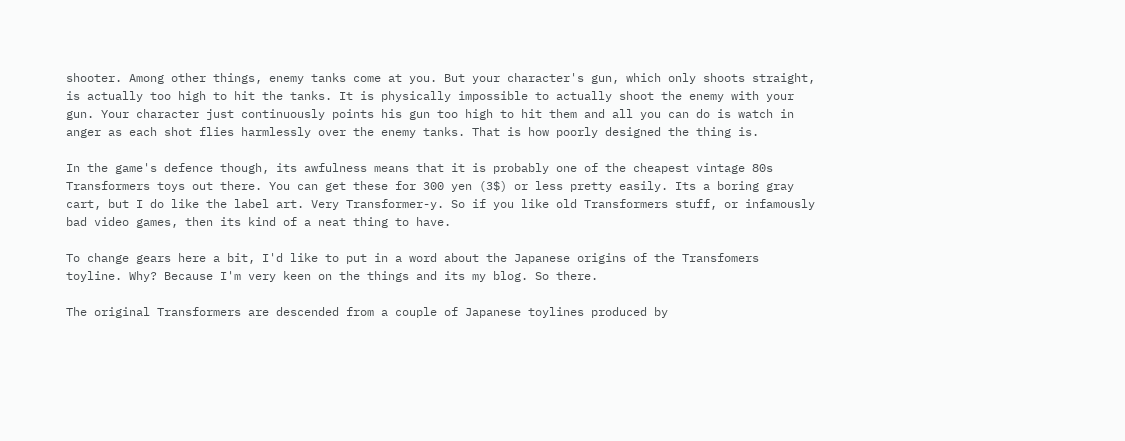shooter. Among other things, enemy tanks come at you. But your character's gun, which only shoots straight, is actually too high to hit the tanks. It is physically impossible to actually shoot the enemy with your gun. Your character just continuously points his gun too high to hit them and all you can do is watch in anger as each shot flies harmlessly over the enemy tanks. That is how poorly designed the thing is.

In the game's defence though, its awfulness means that it is probably one of the cheapest vintage 80s Transformers toys out there. You can get these for 300 yen (3$) or less pretty easily. Its a boring gray cart, but I do like the label art. Very Transformer-y. So if you like old Transformers stuff, or infamously bad video games, then its kind of a neat thing to have.

To change gears here a bit, I'd like to put in a word about the Japanese origins of the Transfomers toyline. Why? Because I'm very keen on the things and its my blog. So there.

The original Transformers are descended from a couple of Japanese toylines produced by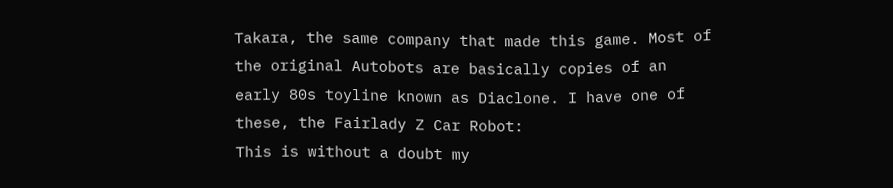Takara, the same company that made this game. Most of the original Autobots are basically copies of an early 80s toyline known as Diaclone. I have one of these, the Fairlady Z Car Robot:
This is without a doubt my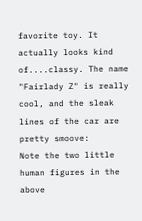favorite toy. It actually looks kind of....classy. The name "Fairlady Z" is really cool, and the sleak lines of the car are pretty smoove:
Note the two little human figures in the above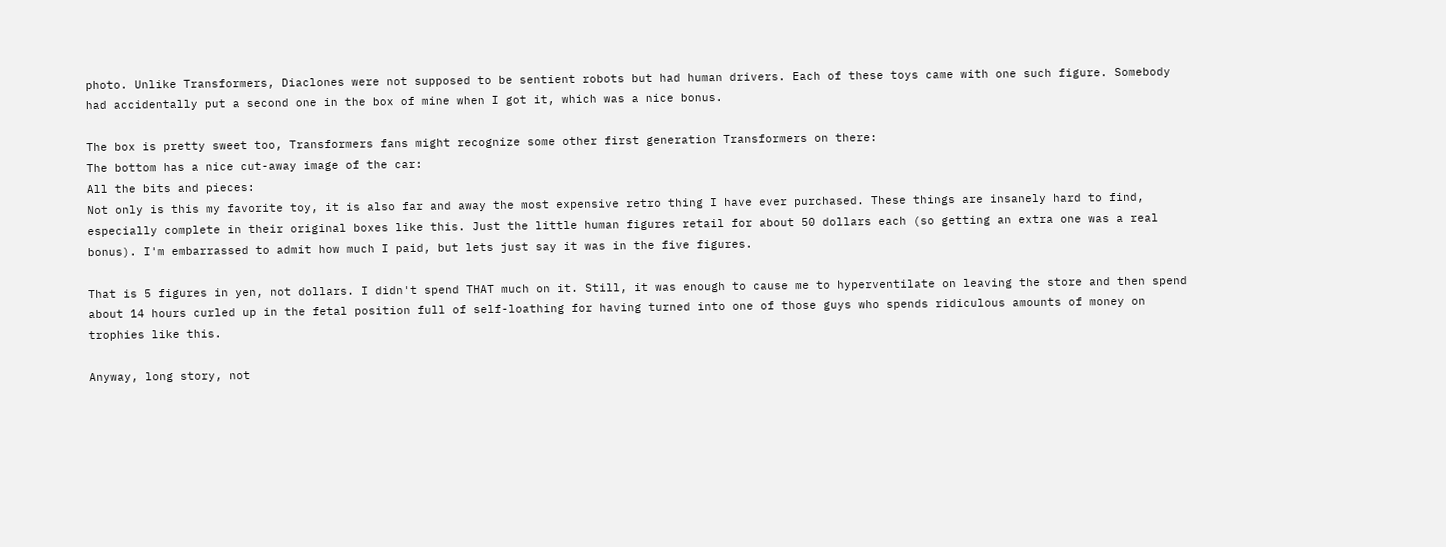photo. Unlike Transformers, Diaclones were not supposed to be sentient robots but had human drivers. Each of these toys came with one such figure. Somebody had accidentally put a second one in the box of mine when I got it, which was a nice bonus.

The box is pretty sweet too, Transformers fans might recognize some other first generation Transformers on there:
The bottom has a nice cut-away image of the car:
All the bits and pieces:
Not only is this my favorite toy, it is also far and away the most expensive retro thing I have ever purchased. These things are insanely hard to find, especially complete in their original boxes like this. Just the little human figures retail for about 50 dollars each (so getting an extra one was a real bonus). I'm embarrassed to admit how much I paid, but lets just say it was in the five figures.

That is 5 figures in yen, not dollars. I didn't spend THAT much on it. Still, it was enough to cause me to hyperventilate on leaving the store and then spend about 14 hours curled up in the fetal position full of self-loathing for having turned into one of those guys who spends ridiculous amounts of money on trophies like this.

Anyway, long story, not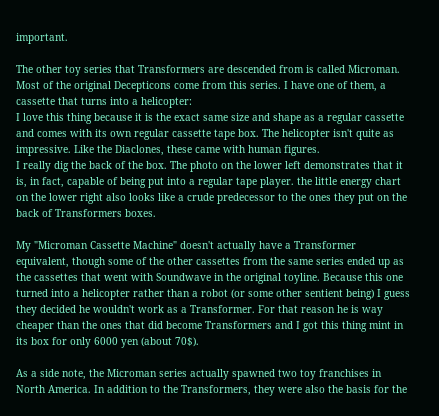important.

The other toy series that Transformers are descended from is called Microman. Most of the original Decepticons come from this series. I have one of them, a cassette that turns into a helicopter:
I love this thing because it is the exact same size and shape as a regular cassette and comes with its own regular cassette tape box. The helicopter isn't quite as impressive. Like the Diaclones, these came with human figures.
I really dig the back of the box. The photo on the lower left demonstrates that it is, in fact, capable of being put into a regular tape player. the little energy chart on the lower right also looks like a crude predecessor to the ones they put on the back of Transformers boxes.

My "Microman Cassette Machine" doesn't actually have a Transformer equivalent, though some of the other cassettes from the same series ended up as the cassettes that went with Soundwave in the original toyline. Because this one turned into a helicopter rather than a robot (or some other sentient being) I guess they decided he wouldn't work as a Transformer. For that reason he is way cheaper than the ones that did become Transformers and I got this thing mint in its box for only 6000 yen (about 70$).

As a side note, the Microman series actually spawned two toy franchises in North America. In addition to the Transformers, they were also the basis for the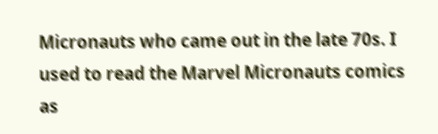Micronauts who came out in the late 70s. I used to read the Marvel Micronauts comics as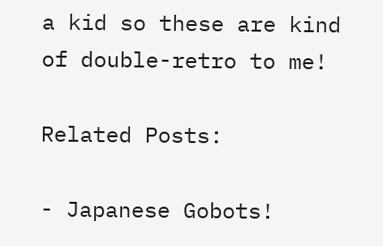a kid so these are kind of double-retro to me!

Related Posts:

- Japanese Gobots!